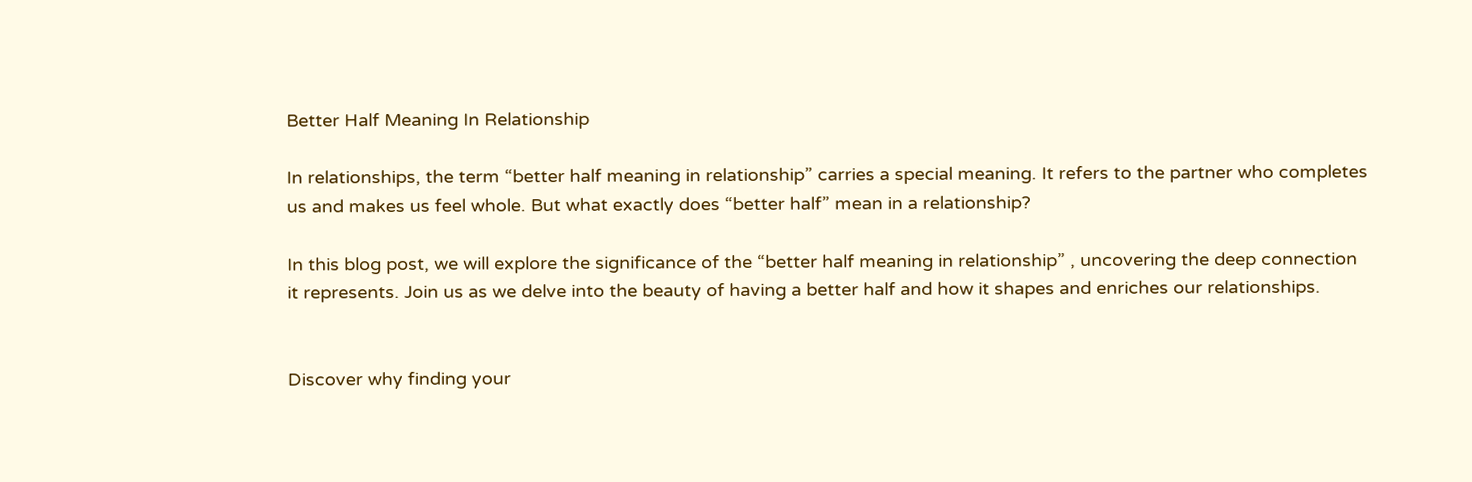Better Half Meaning In Relationship

In relationships, the term “better half meaning in relationship” carries a special meaning. It refers to the partner who completes us and makes us feel whole. But what exactly does “better half” mean in a relationship?

In this blog post, we will explore the significance of the “better half meaning in relationship” , uncovering the deep connection it represents. Join us as we delve into the beauty of having a better half and how it shapes and enriches our relationships.


Discover why finding your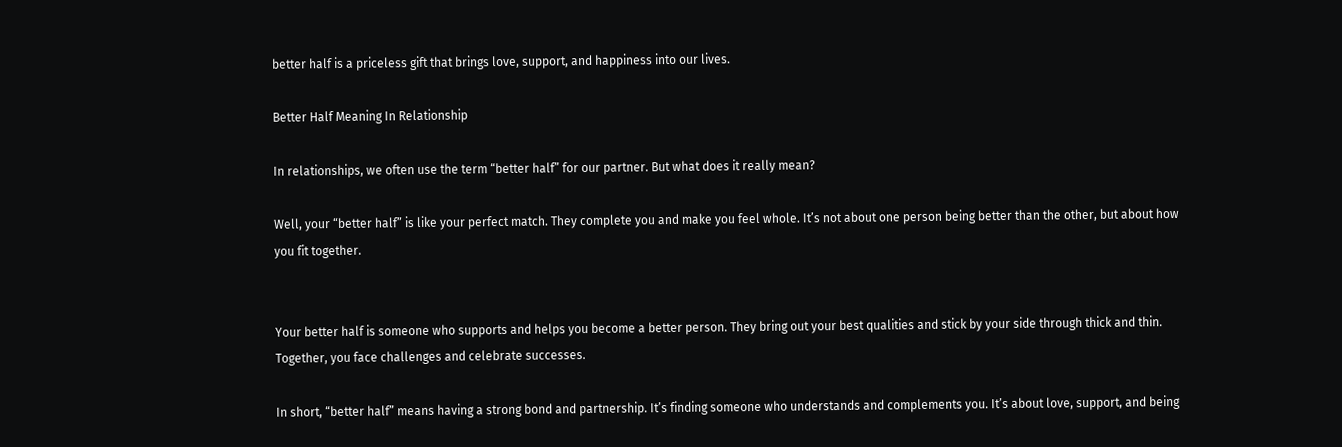better half is a priceless gift that brings love, support, and happiness into our lives.

Better Half Meaning In Relationship

In relationships, we often use the term “better half” for our partner. But what does it really mean?

Well, your “better half” is like your perfect match. They complete you and make you feel whole. It’s not about one person being better than the other, but about how you fit together.


Your better half is someone who supports and helps you become a better person. They bring out your best qualities and stick by your side through thick and thin. Together, you face challenges and celebrate successes.

In short, “better half” means having a strong bond and partnership. It’s finding someone who understands and complements you. It’s about love, support, and being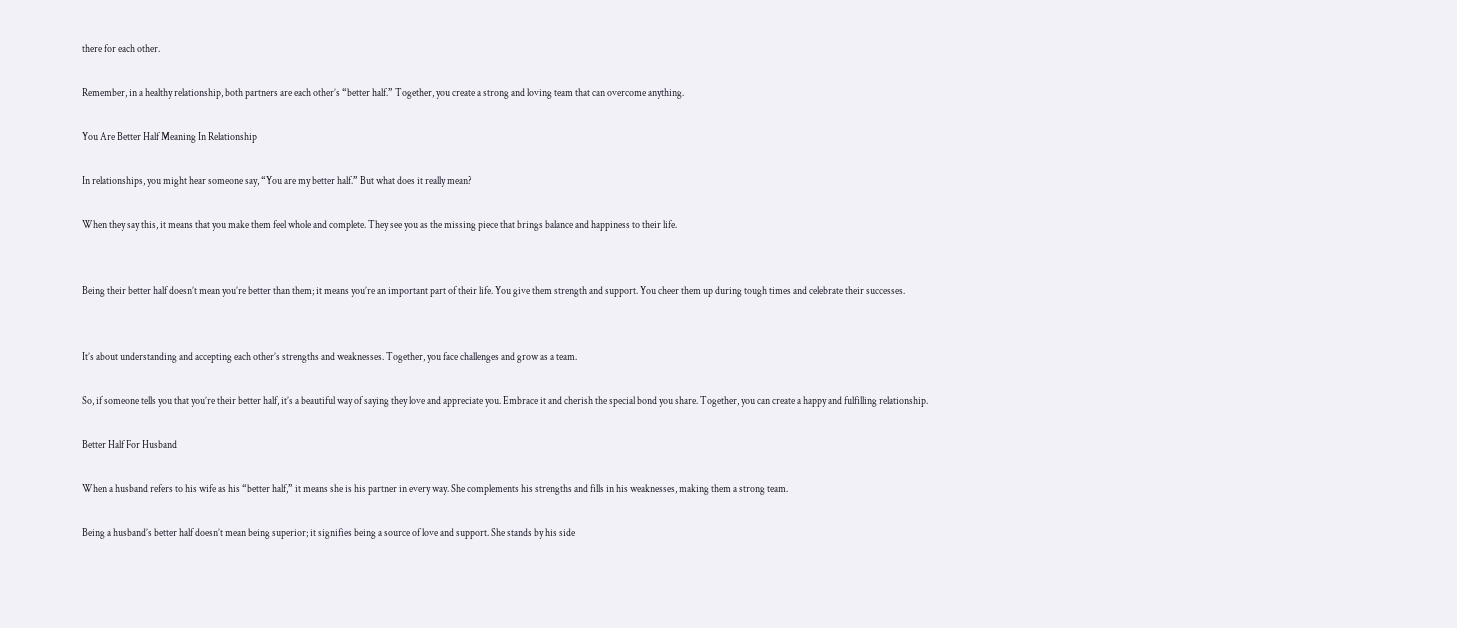there for each other.

Remember, in a healthy relationship, both partners are each other’s “better half.” Together, you create a strong and loving team that can overcome anything.

You Are Better Half Meaning In Relationship

In relationships, you might hear someone say, “You are my better half.” But what does it really mean?

When they say this, it means that you make them feel whole and complete. They see you as the missing piece that brings balance and happiness to their life.


Being their better half doesn’t mean you’re better than them; it means you’re an important part of their life. You give them strength and support. You cheer them up during tough times and celebrate their successes.


It’s about understanding and accepting each other’s strengths and weaknesses. Together, you face challenges and grow as a team.

So, if someone tells you that you’re their better half, it’s a beautiful way of saying they love and appreciate you. Embrace it and cherish the special bond you share. Together, you can create a happy and fulfilling relationship.

Better Half For Husband

When a husband refers to his wife as his “better half,” it means she is his partner in every way. She complements his strengths and fills in his weaknesses, making them a strong team.

Being a husband’s better half doesn’t mean being superior; it signifies being a source of love and support. She stands by his side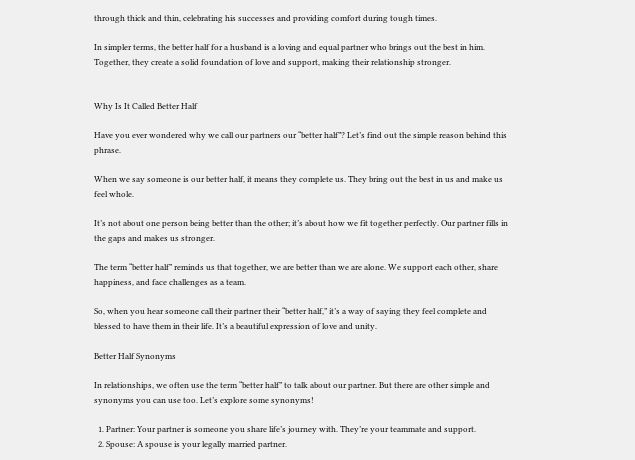through thick and thin, celebrating his successes and providing comfort during tough times.

In simpler terms, the better half for a husband is a loving and equal partner who brings out the best in him. Together, they create a solid foundation of love and support, making their relationship stronger.


Why Is It Called Better Half

Have you ever wondered why we call our partners our “better half”? Let’s find out the simple reason behind this phrase.

When we say someone is our better half, it means they complete us. They bring out the best in us and make us feel whole.

It’s not about one person being better than the other; it’s about how we fit together perfectly. Our partner fills in the gaps and makes us stronger.

The term “better half” reminds us that together, we are better than we are alone. We support each other, share happiness, and face challenges as a team.

So, when you hear someone call their partner their “better half,” it’s a way of saying they feel complete and blessed to have them in their life. It’s a beautiful expression of love and unity.

Better Half Synonyms

In relationships, we often use the term “better half” to talk about our partner. But there are other simple and synonyms you can use too. Let’s explore some synonyms!

  1. Partner: Your partner is someone you share life’s journey with. They’re your teammate and support.
  2. Spouse: A spouse is your legally married partner.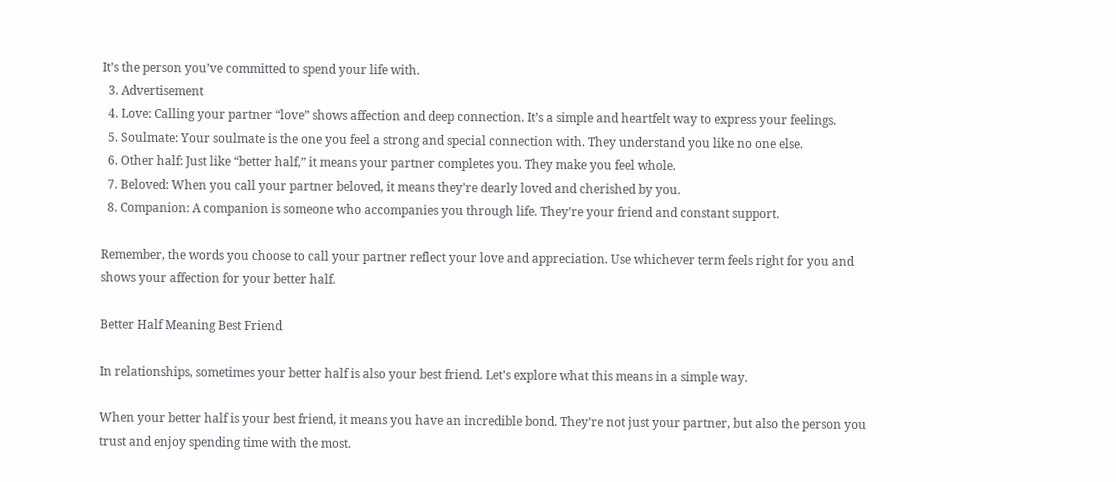It’s the person you’ve committed to spend your life with.
  3. Advertisement
  4. Love: Calling your partner “love” shows affection and deep connection. It’s a simple and heartfelt way to express your feelings.
  5. Soulmate: Your soulmate is the one you feel a strong and special connection with. They understand you like no one else.
  6. Other half: Just like “better half,” it means your partner completes you. They make you feel whole.
  7. Beloved: When you call your partner beloved, it means they’re dearly loved and cherished by you.
  8. Companion: A companion is someone who accompanies you through life. They’re your friend and constant support.

Remember, the words you choose to call your partner reflect your love and appreciation. Use whichever term feels right for you and shows your affection for your better half.

Better Half Meaning Best Friend

In relationships, sometimes your better half is also your best friend. Let’s explore what this means in a simple way.

When your better half is your best friend, it means you have an incredible bond. They’re not just your partner, but also the person you trust and enjoy spending time with the most.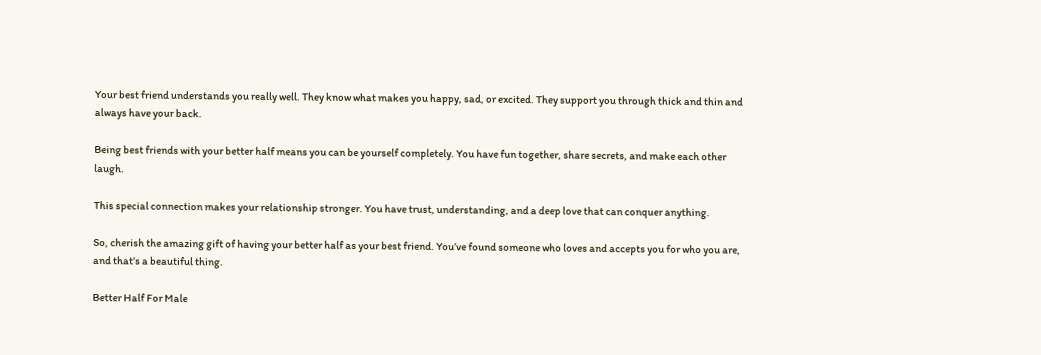Your best friend understands you really well. They know what makes you happy, sad, or excited. They support you through thick and thin and always have your back.

Being best friends with your better half means you can be yourself completely. You have fun together, share secrets, and make each other laugh.

This special connection makes your relationship stronger. You have trust, understanding, and a deep love that can conquer anything.

So, cherish the amazing gift of having your better half as your best friend. You’ve found someone who loves and accepts you for who you are, and that’s a beautiful thing.

Better Half For Male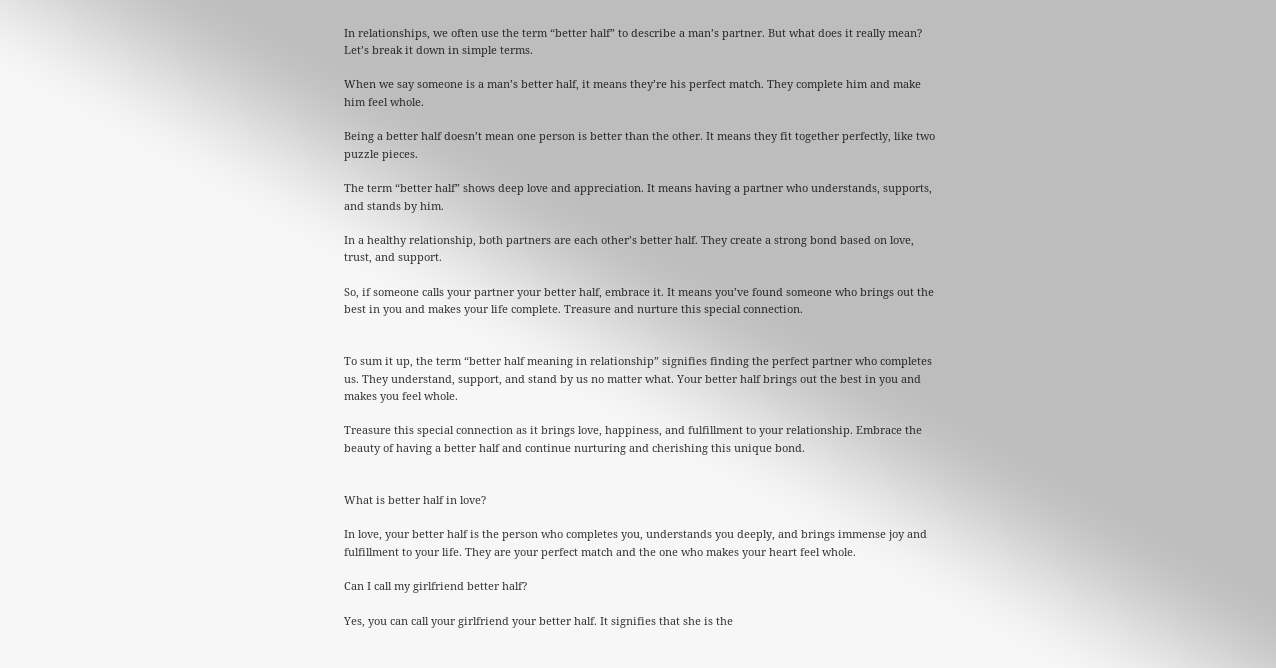In relationships, we often use the term “better half” to describe a man’s partner. But what does it really mean? Let’s break it down in simple terms.

When we say someone is a man’s better half, it means they’re his perfect match. They complete him and make him feel whole.

Being a better half doesn’t mean one person is better than the other. It means they fit together perfectly, like two puzzle pieces.

The term “better half” shows deep love and appreciation. It means having a partner who understands, supports, and stands by him.

In a healthy relationship, both partners are each other’s better half. They create a strong bond based on love, trust, and support.

So, if someone calls your partner your better half, embrace it. It means you’ve found someone who brings out the best in you and makes your life complete. Treasure and nurture this special connection.


To sum it up, the term “better half meaning in relationship” signifies finding the perfect partner who completes us. They understand, support, and stand by us no matter what. Your better half brings out the best in you and makes you feel whole.

Treasure this special connection as it brings love, happiness, and fulfillment to your relationship. Embrace the beauty of having a better half and continue nurturing and cherishing this unique bond.


What is better half in love?

In love, your better half is the person who completes you, understands you deeply, and brings immense joy and fulfillment to your life. They are your perfect match and the one who makes your heart feel whole.

Can I call my girlfriend better half?

Yes, you can call your girlfriend your better half. It signifies that she is the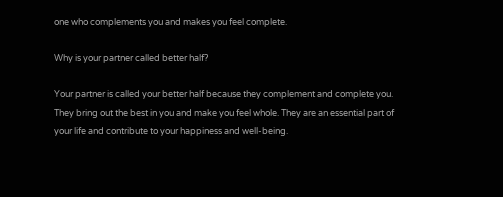one who complements you and makes you feel complete.

Why is your partner called better half?

Your partner is called your better half because they complement and complete you. They bring out the best in you and make you feel whole. They are an essential part of your life and contribute to your happiness and well-being.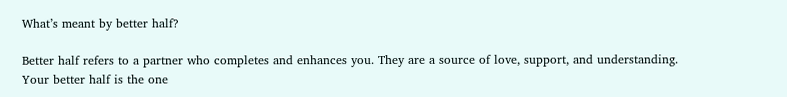What’s meant by better half?

Better half refers to a partner who completes and enhances you. They are a source of love, support, and understanding. Your better half is the one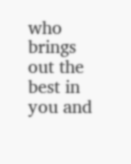who brings out the best in you and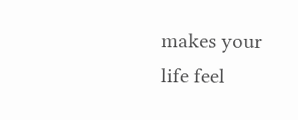makes your life feel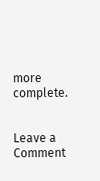more complete.


Leave a Comment